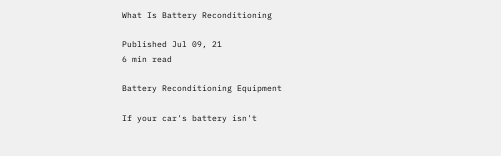What Is Battery Reconditioning

Published Jul 09, 21
6 min read

Battery Reconditioning Equipment

If your car's battery isn't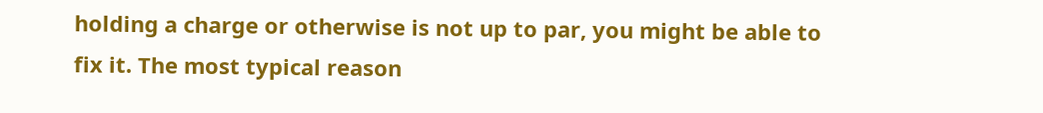holding a charge or otherwise is not up to par, you might be able to fix it. The most typical reason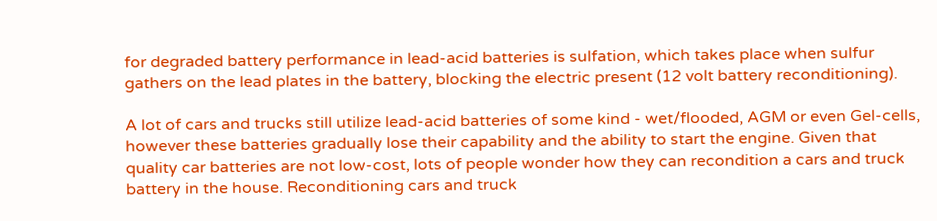for degraded battery performance in lead-acid batteries is sulfation, which takes place when sulfur gathers on the lead plates in the battery, blocking the electric present (12 volt battery reconditioning).

A lot of cars and trucks still utilize lead-acid batteries of some kind - wet/flooded, AGM or even Gel-cells, however these batteries gradually lose their capability and the ability to start the engine. Given that quality car batteries are not low-cost, lots of people wonder how they can recondition a cars and truck battery in the house. Reconditioning cars and truck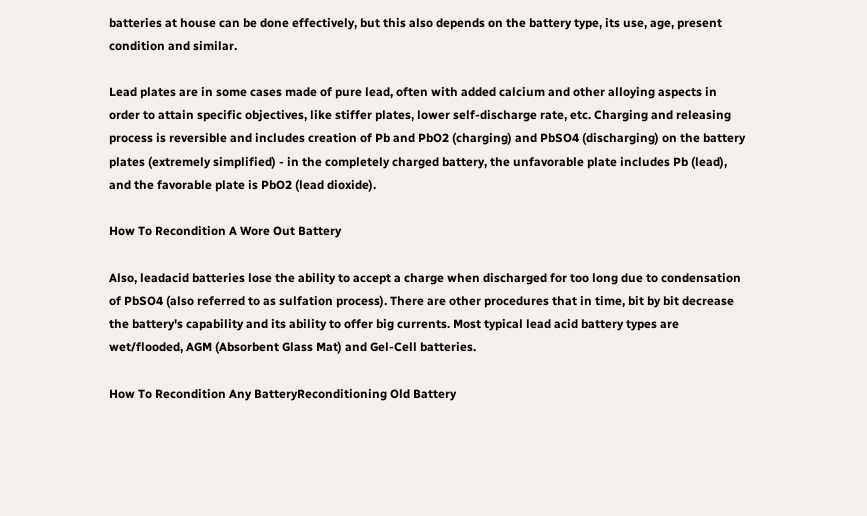batteries at house can be done effectively, but this also depends on the battery type, its use, age, present condition and similar.

Lead plates are in some cases made of pure lead, often with added calcium and other alloying aspects in order to attain specific objectives, like stiffer plates, lower self-discharge rate, etc. Charging and releasing process is reversible and includes creation of Pb and PbO2 (charging) and PbSO4 (discharging) on the battery plates (extremely simplified) - in the completely charged battery, the unfavorable plate includes Pb (lead), and the favorable plate is PbO2 (lead dioxide).

How To Recondition A Wore Out Battery

Also, leadacid batteries lose the ability to accept a charge when discharged for too long due to condensation of PbSO4 (also referred to as sulfation process). There are other procedures that in time, bit by bit decrease the battery's capability and its ability to offer big currents. Most typical lead acid battery types are wet/flooded, AGM (Absorbent Glass Mat) and Gel-Cell batteries.

How To Recondition Any BatteryReconditioning Old Battery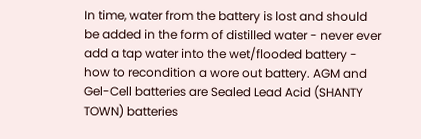In time, water from the battery is lost and should be added in the form of distilled water - never ever add a tap water into the wet/flooded battery - how to recondition a wore out battery. AGM and Gel-Cell batteries are Sealed Lead Acid (SHANTY TOWN) batteries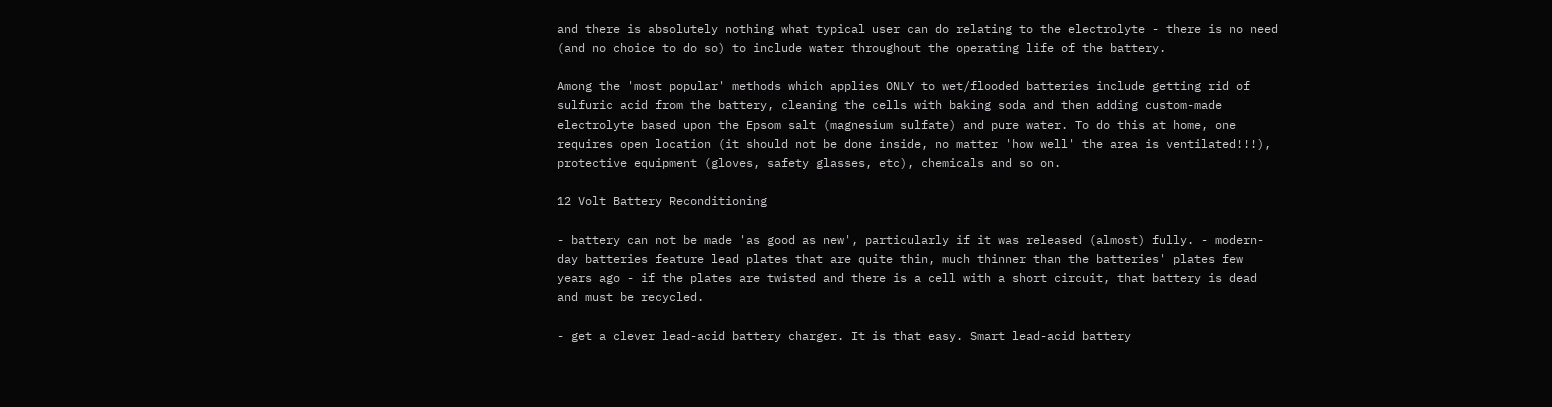and there is absolutely nothing what typical user can do relating to the electrolyte - there is no need (and no choice to do so) to include water throughout the operating life of the battery.

Among the 'most popular' methods which applies ONLY to wet/flooded batteries include getting rid of sulfuric acid from the battery, cleaning the cells with baking soda and then adding custom-made electrolyte based upon the Epsom salt (magnesium sulfate) and pure water. To do this at home, one requires open location (it should not be done inside, no matter 'how well' the area is ventilated!!!), protective equipment (gloves, safety glasses, etc), chemicals and so on.

12 Volt Battery Reconditioning

- battery can not be made 'as good as new', particularly if it was released (almost) fully. - modern-day batteries feature lead plates that are quite thin, much thinner than the batteries' plates few years ago - if the plates are twisted and there is a cell with a short circuit, that battery is dead and must be recycled.

- get a clever lead-acid battery charger. It is that easy. Smart lead-acid battery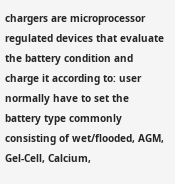chargers are microprocessor regulated devices that evaluate the battery condition and charge it according to: user normally have to set the battery type commonly consisting of wet/flooded, AGM, Gel-Cell, Calcium,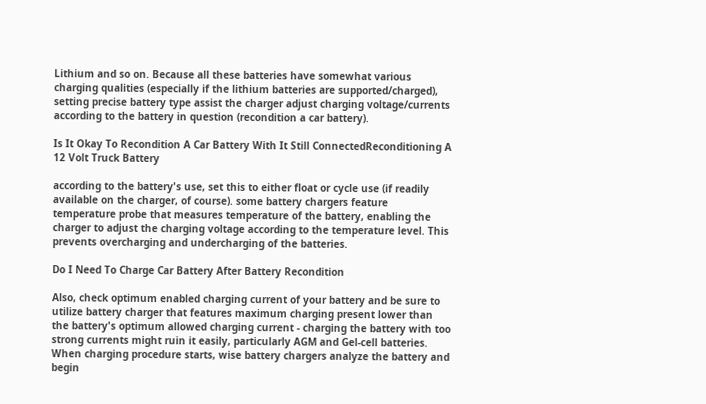Lithium and so on. Because all these batteries have somewhat various charging qualities (especially if the lithium batteries are supported/charged), setting precise battery type assist the charger adjust charging voltage/currents according to the battery in question (recondition a car battery).

Is It Okay To Recondition A Car Battery With It Still ConnectedReconditioning A 12 Volt Truck Battery

according to the battery's use, set this to either float or cycle use (if readily available on the charger, of course). some battery chargers feature temperature probe that measures temperature of the battery, enabling the charger to adjust the charging voltage according to the temperature level. This prevents overcharging and undercharging of the batteries.

Do I Need To Charge Car Battery After Battery Recondition

Also, check optimum enabled charging current of your battery and be sure to utilize battery charger that features maximum charging present lower than the battery's optimum allowed charging current - charging the battery with too strong currents might ruin it easily, particularly AGM and Gel-cell batteries. When charging procedure starts, wise battery chargers analyze the battery and begin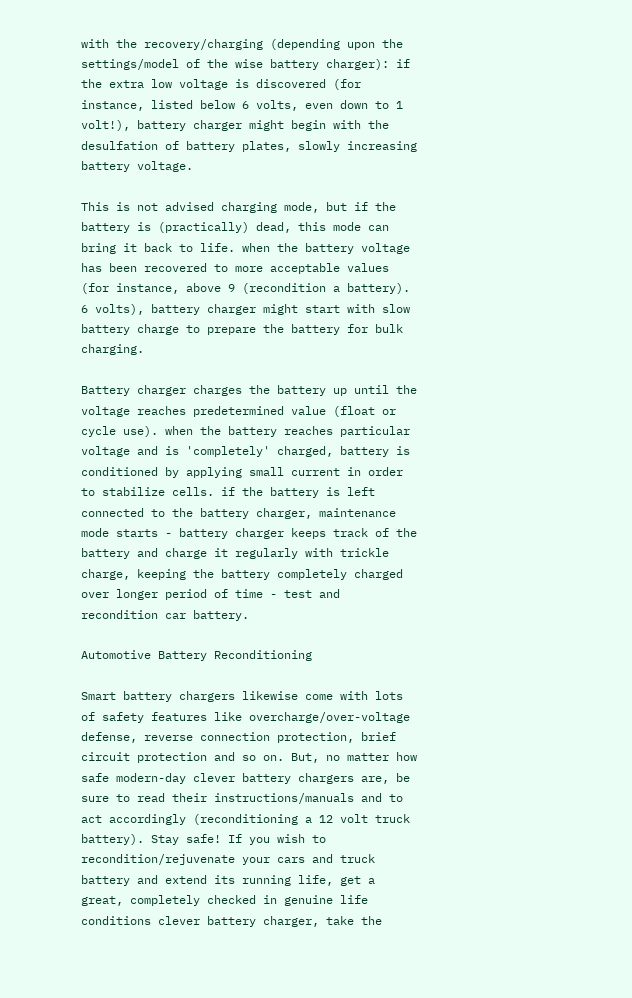with the recovery/charging (depending upon the settings/model of the wise battery charger): if the extra low voltage is discovered (for instance, listed below 6 volts, even down to 1 volt!), battery charger might begin with the desulfation of battery plates, slowly increasing battery voltage.

This is not advised charging mode, but if the battery is (practically) dead, this mode can bring it back to life. when the battery voltage has been recovered to more acceptable values (for instance, above 9 (recondition a battery). 6 volts), battery charger might start with slow battery charge to prepare the battery for bulk charging.

Battery charger charges the battery up until the voltage reaches predetermined value (float or cycle use). when the battery reaches particular voltage and is 'completely' charged, battery is conditioned by applying small current in order to stabilize cells. if the battery is left connected to the battery charger, maintenance mode starts - battery charger keeps track of the battery and charge it regularly with trickle charge, keeping the battery completely charged over longer period of time - test and recondition car battery.

Automotive Battery Reconditioning

Smart battery chargers likewise come with lots of safety features like overcharge/over-voltage defense, reverse connection protection, brief circuit protection and so on. But, no matter how safe modern-day clever battery chargers are, be sure to read their instructions/manuals and to act accordingly (reconditioning a 12 volt truck battery). Stay safe! If you wish to recondition/rejuvenate your cars and truck battery and extend its running life, get a great, completely checked in genuine life conditions clever battery charger, take the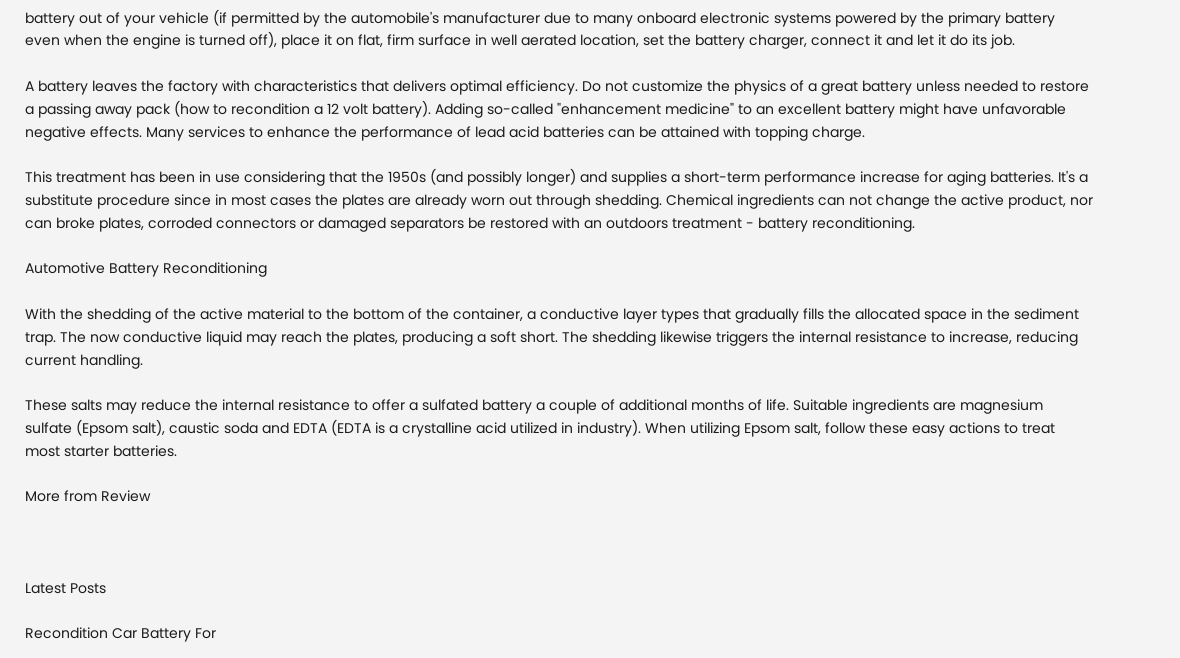battery out of your vehicle (if permitted by the automobile's manufacturer due to many onboard electronic systems powered by the primary battery even when the engine is turned off), place it on flat, firm surface in well aerated location, set the battery charger, connect it and let it do its job.

A battery leaves the factory with characteristics that delivers optimal efficiency. Do not customize the physics of a great battery unless needed to restore a passing away pack (how to recondition a 12 volt battery). Adding so-called "enhancement medicine" to an excellent battery might have unfavorable negative effects. Many services to enhance the performance of lead acid batteries can be attained with topping charge.

This treatment has been in use considering that the 1950s (and possibly longer) and supplies a short-term performance increase for aging batteries. It's a substitute procedure since in most cases the plates are already worn out through shedding. Chemical ingredients can not change the active product, nor can broke plates, corroded connectors or damaged separators be restored with an outdoors treatment - battery reconditioning.

Automotive Battery Reconditioning

With the shedding of the active material to the bottom of the container, a conductive layer types that gradually fills the allocated space in the sediment trap. The now conductive liquid may reach the plates, producing a soft short. The shedding likewise triggers the internal resistance to increase, reducing current handling.

These salts may reduce the internal resistance to offer a sulfated battery a couple of additional months of life. Suitable ingredients are magnesium sulfate (Epsom salt), caustic soda and EDTA (EDTA is a crystalline acid utilized in industry). When utilizing Epsom salt, follow these easy actions to treat most starter batteries.

More from Review



Latest Posts

Recondition Car Battery For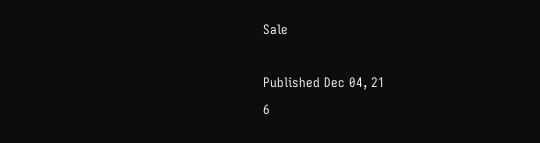Sale

Published Dec 04, 21
6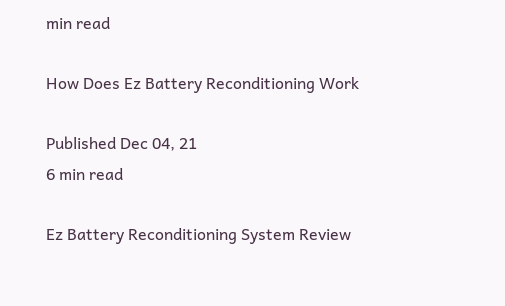min read

How Does Ez Battery Reconditioning Work

Published Dec 04, 21
6 min read

Ez Battery Reconditioning System Review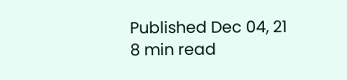Published Dec 04, 21
8 min read